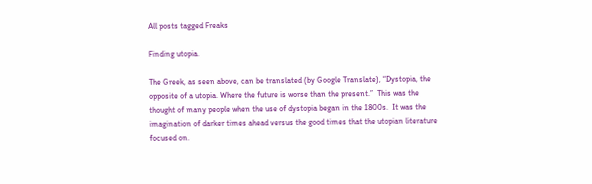All posts tagged Freaks

Finding utopia.

The Greek, as seen above, can be translated (by Google Translate), “Dystopia, the opposite of a utopia. Where the future is worse than the present.”  This was the thought of many people when the use of dystopia began in the 1800s.  It was the imagination of darker times ahead versus the good times that the utopian literature focused on.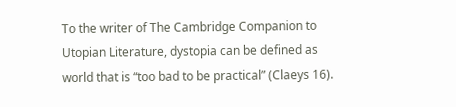To the writer of The Cambridge Companion to Utopian Literature, dystopia can be defined as world that is “too bad to be practical” (Claeys 16).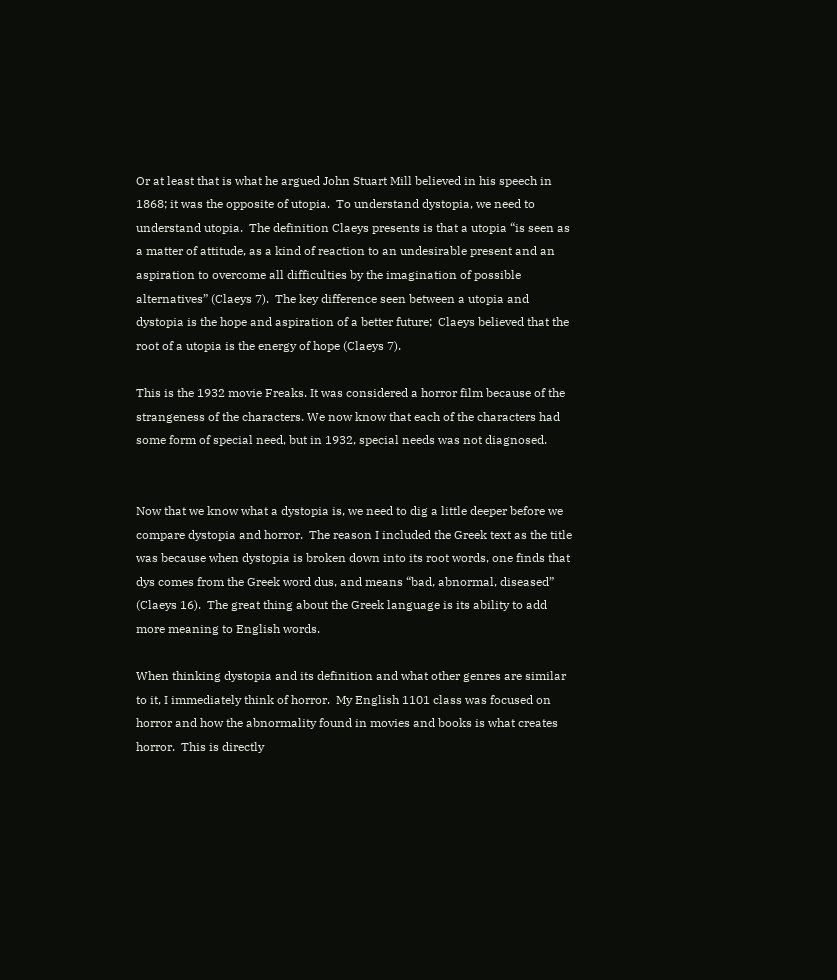Or at least that is what he argued John Stuart Mill believed in his speech in 1868; it was the opposite of utopia.  To understand dystopia, we need to understand utopia.  The definition Claeys presents is that a utopia “is seen as a matter of attitude, as a kind of reaction to an undesirable present and an aspiration to overcome all difficulties by the imagination of possible alternatives” (Claeys 7).  The key difference seen between a utopia and dystopia is the hope and aspiration of a better future;  Claeys believed that the root of a utopia is the energy of hope (Claeys 7).

This is the 1932 movie Freaks. It was considered a horror film because of the strangeness of the characters. We now know that each of the characters had some form of special need, but in 1932, special needs was not diagnosed.


Now that we know what a dystopia is, we need to dig a little deeper before we compare dystopia and horror.  The reason I included the Greek text as the title was because when dystopia is broken down into its root words, one finds that dys comes from the Greek word dus, and means “bad, abnormal, diseased” (Claeys 16).  The great thing about the Greek language is its ability to add more meaning to English words.

When thinking dystopia and its definition and what other genres are similar to it, I immediately think of horror.  My English 1101 class was focused on horror and how the abnormality found in movies and books is what creates horror.  This is directly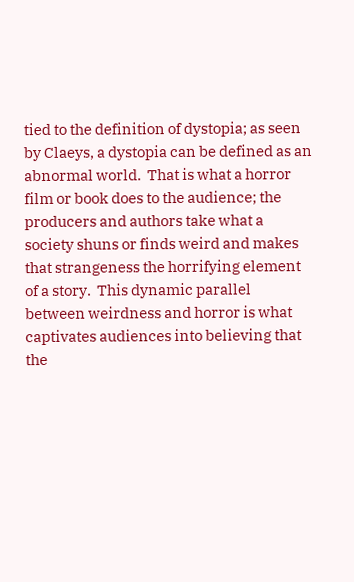tied to the definition of dystopia; as seen by Claeys, a dystopia can be defined as an abnormal world.  That is what a horror film or book does to the audience; the producers and authors take what a society shuns or finds weird and makes that strangeness the horrifying element of a story.  This dynamic parallel between weirdness and horror is what captivates audiences into believing that the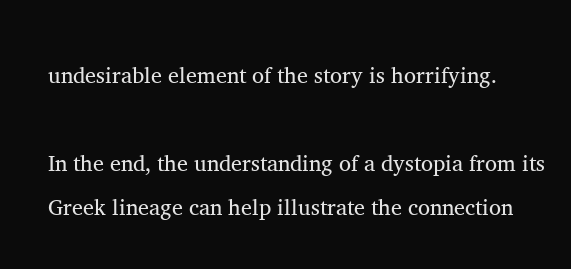undesirable element of the story is horrifying.

In the end, the understanding of a dystopia from its Greek lineage can help illustrate the connection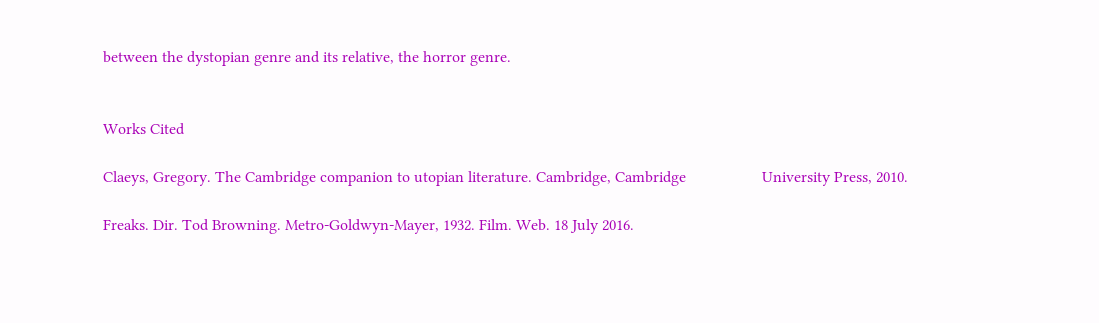between the dystopian genre and its relative, the horror genre.


Works Cited

Claeys, Gregory. The Cambridge companion to utopian literature. Cambridge, Cambridge                   University Press, 2010.

Freaks. Dir. Tod Browning. Metro-Goldwyn-Mayer, 1932. Film. Web. 18 July 2016.